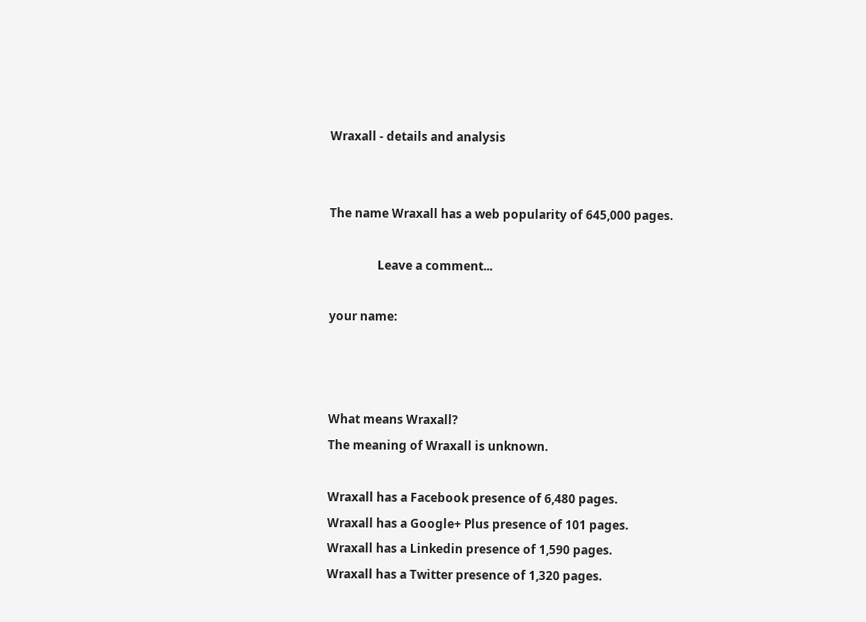Wraxall - details and analysis


The name Wraxall has a web popularity of 645,000 pages.

                Leave a comment...

your name:



What means Wraxall?
The meaning of Wraxall is unknown.

Wraxall has a Facebook presence of 6,480 pages.
Wraxall has a Google+ Plus presence of 101 pages.
Wraxall has a Linkedin presence of 1,590 pages.
Wraxall has a Twitter presence of 1,320 pages.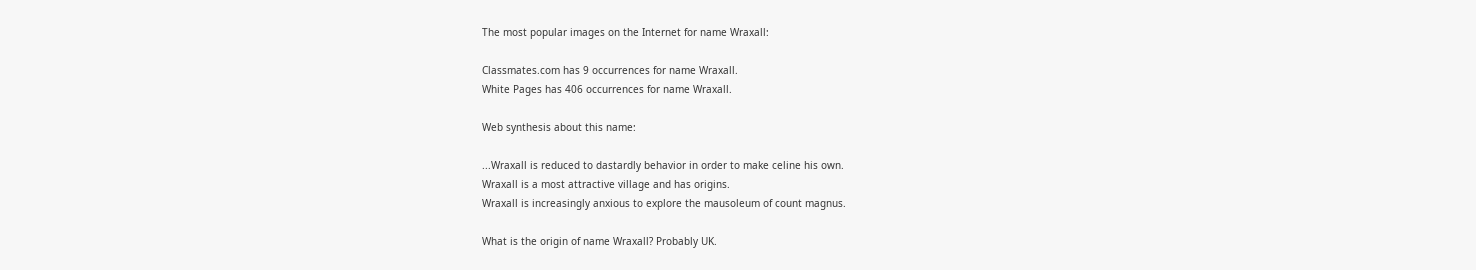The most popular images on the Internet for name Wraxall:

Classmates.com has 9 occurrences for name Wraxall.
White Pages has 406 occurrences for name Wraxall.

Web synthesis about this name:

...Wraxall is reduced to dastardly behavior in order to make celine his own.
Wraxall is a most attractive village and has origins.
Wraxall is increasingly anxious to explore the mausoleum of count magnus.

What is the origin of name Wraxall? Probably UK.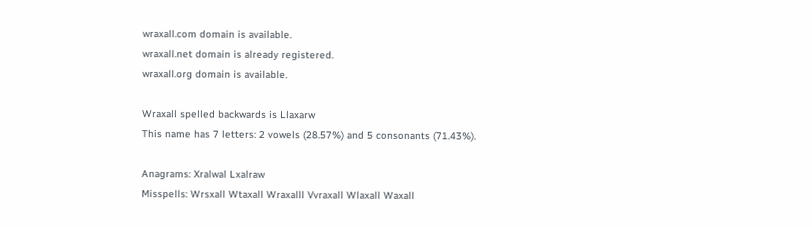wraxall.com domain is available.
wraxall.net domain is already registered.
wraxall.org domain is available.

Wraxall spelled backwards is Llaxarw
This name has 7 letters: 2 vowels (28.57%) and 5 consonants (71.43%).

Anagrams: Xralwal Lxalraw
Misspells: Wrsxall Wtaxall Wraxalll Vvraxall Wlaxall Waxall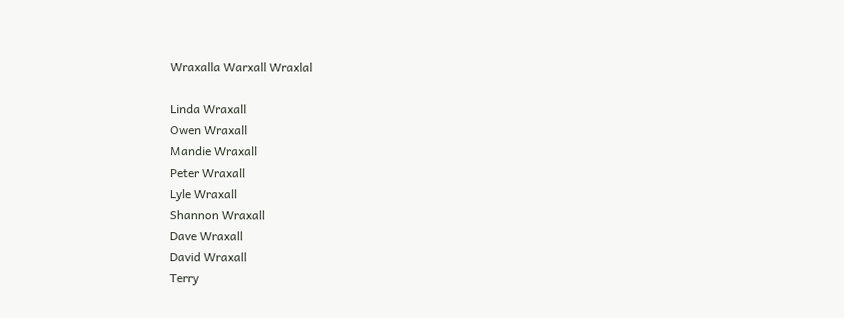Wraxalla Warxall Wraxlal

Linda Wraxall
Owen Wraxall
Mandie Wraxall
Peter Wraxall
Lyle Wraxall
Shannon Wraxall
Dave Wraxall
David Wraxall
Terry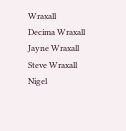Wraxall
Decima Wraxall
Jayne Wraxall
Steve Wraxall
Nigel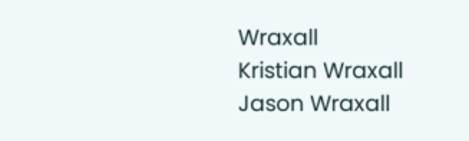Wraxall
Kristian Wraxall
Jason Wraxall